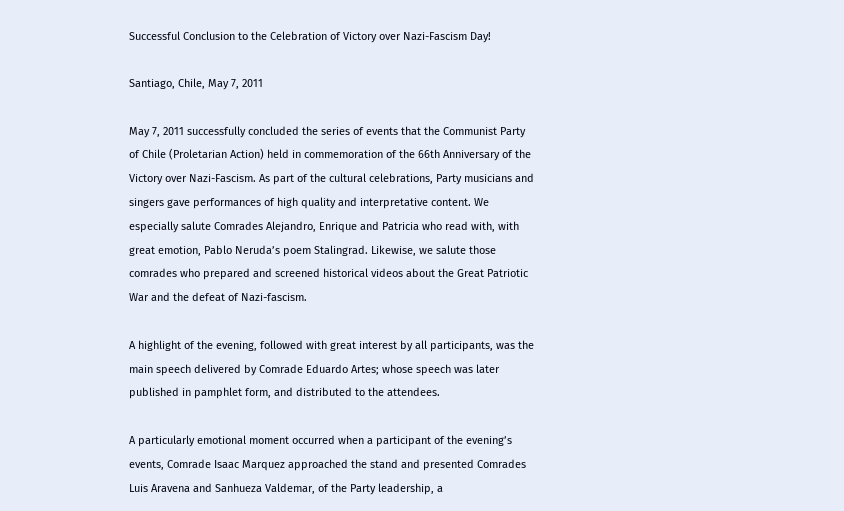Successful Conclusion to the Celebration of Victory over Nazi-Fascism Day!

Santiago, Chile, May 7, 2011

May 7, 2011 successfully concluded the series of events that the Communist Party of Chile (Proletarian Action) held in commemoration of the 66th Anniversary of the Victory over Nazi-Fascism. As part of the cultural celebrations, Party musicians and singers gave performances of high quality and interpretative content. We especially salute Comrades Alejandro, Enrique and Patricia who read with, with great emotion, Pablo Neruda’s poem Stalingrad. Likewise, we salute those comrades who prepared and screened historical videos about the Great Patriotic War and the defeat of Nazi-fascism.

A highlight of the evening, followed with great interest by all participants, was the main speech delivered by Comrade Eduardo Artes; whose speech was later published in pamphlet form, and distributed to the attendees.

A particularly emotional moment occurred when a participant of the evening’s events, Comrade Isaac Marquez approached the stand and presented Comrades Luis Aravena and Sanhueza Valdemar, of the Party leadership, a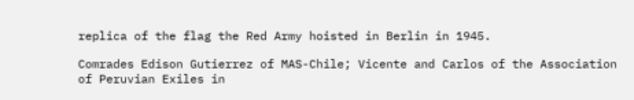replica of the flag the Red Army hoisted in Berlin in 1945.

Comrades Edison Gutierrez of MAS-Chile; Vicente and Carlos of the Association of Peruvian Exiles in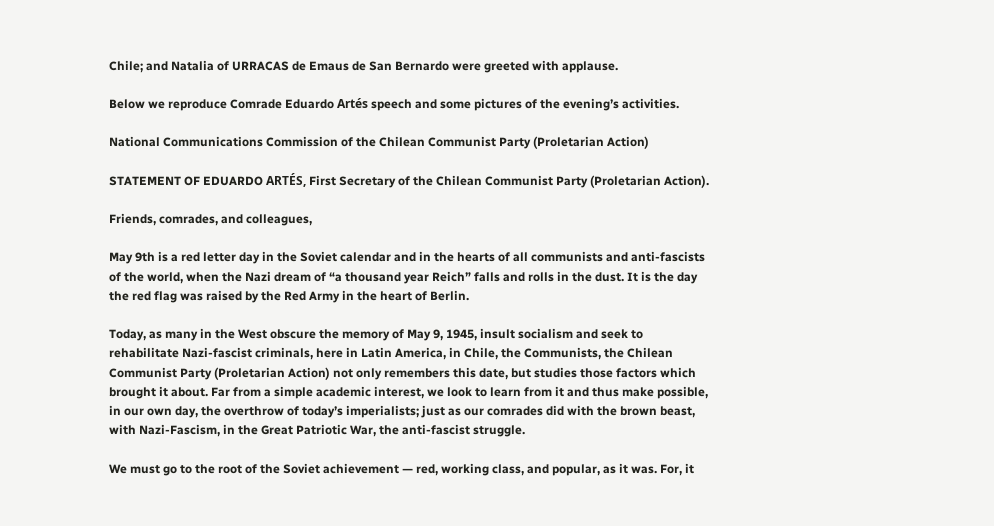Chile; and Natalia of URRACAS de Emaus de San Bernardo were greeted with applause.

Below we reproduce Comrade Eduardo Artés speech and some pictures of the evening’s activities.

National Communications Commission of the Chilean Communist Party (Proletarian Action)

STATEMENT OF EDUARDO ARTÉS, First Secretary of the Chilean Communist Party (Proletarian Action).

Friends, comrades, and colleagues,

May 9th is a red letter day in the Soviet calendar and in the hearts of all communists and anti-fascists of the world, when the Nazi dream of “a thousand year Reich” falls and rolls in the dust. It is the day the red flag was raised by the Red Army in the heart of Berlin.

Today, as many in the West obscure the memory of May 9, 1945, insult socialism and seek to rehabilitate Nazi-fascist criminals, here in Latin America, in Chile, the Communists, the Chilean Communist Party (Proletarian Action) not only remembers this date, but studies those factors which brought it about. Far from a simple academic interest, we look to learn from it and thus make possible, in our own day, the overthrow of today’s imperialists; just as our comrades did with the brown beast, with Nazi-Fascism, in the Great Patriotic War, the anti-fascist struggle.

We must go to the root of the Soviet achievement — red, working class, and popular, as it was. For, it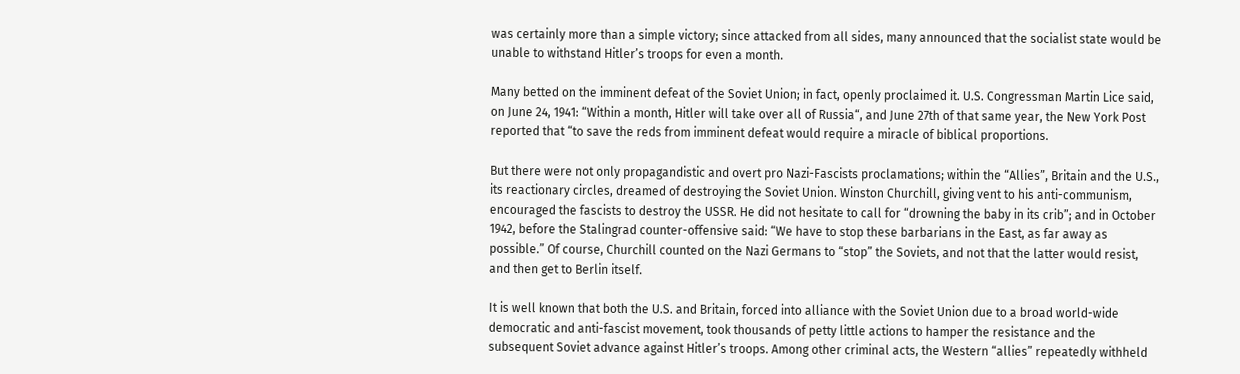was certainly more than a simple victory; since attacked from all sides, many announced that the socialist state would be unable to withstand Hitler’s troops for even a month.

Many betted on the imminent defeat of the Soviet Union; in fact, openly proclaimed it. U.S. Congressman Martin Lice said, on June 24, 1941: “Within a month, Hitler will take over all of Russia“, and June 27th of that same year, the New York Post reported that “to save the reds from imminent defeat would require a miracle of biblical proportions.

But there were not only propagandistic and overt pro Nazi-Fascists proclamations; within the “Allies”, Britain and the U.S., its reactionary circles, dreamed of destroying the Soviet Union. Winston Churchill, giving vent to his anti-communism, encouraged the fascists to destroy the USSR. He did not hesitate to call for “drowning the baby in its crib”; and in October 1942, before the Stalingrad counter-offensive said: “We have to stop these barbarians in the East, as far away as possible.” Of course, Churchill counted on the Nazi Germans to “stop” the Soviets, and not that the latter would resist, and then get to Berlin itself.

It is well known that both the U.S. and Britain, forced into alliance with the Soviet Union due to a broad world-wide democratic and anti-fascist movement, took thousands of petty little actions to hamper the resistance and the subsequent Soviet advance against Hitler’s troops. Among other criminal acts, the Western “allies” repeatedly withheld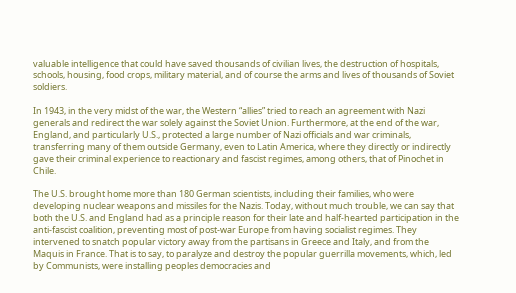valuable intelligence that could have saved thousands of civilian lives, the destruction of hospitals, schools, housing, food crops, military material, and of course the arms and lives of thousands of Soviet soldiers.

In 1943, in the very midst of the war, the Western “allies” tried to reach an agreement with Nazi generals and redirect the war solely against the Soviet Union. Furthermore, at the end of the war, England, and particularly U.S., protected a large number of Nazi officials and war criminals, transferring many of them outside Germany, even to Latin America, where they directly or indirectly gave their criminal experience to reactionary and fascist regimes, among others, that of Pinochet in Chile.

The U.S. brought home more than 180 German scientists, including their families, who were developing nuclear weapons and missiles for the Nazis. Today, without much trouble, we can say that both the U.S. and England had as a principle reason for their late and half-hearted participation in the anti-fascist coalition, preventing most of post-war Europe from having socialist regimes. They intervened to snatch popular victory away from the partisans in Greece and Italy, and from the Maquis in France. That is to say, to paralyze and destroy the popular guerrilla movements, which, led by Communists, were installing peoples democracies and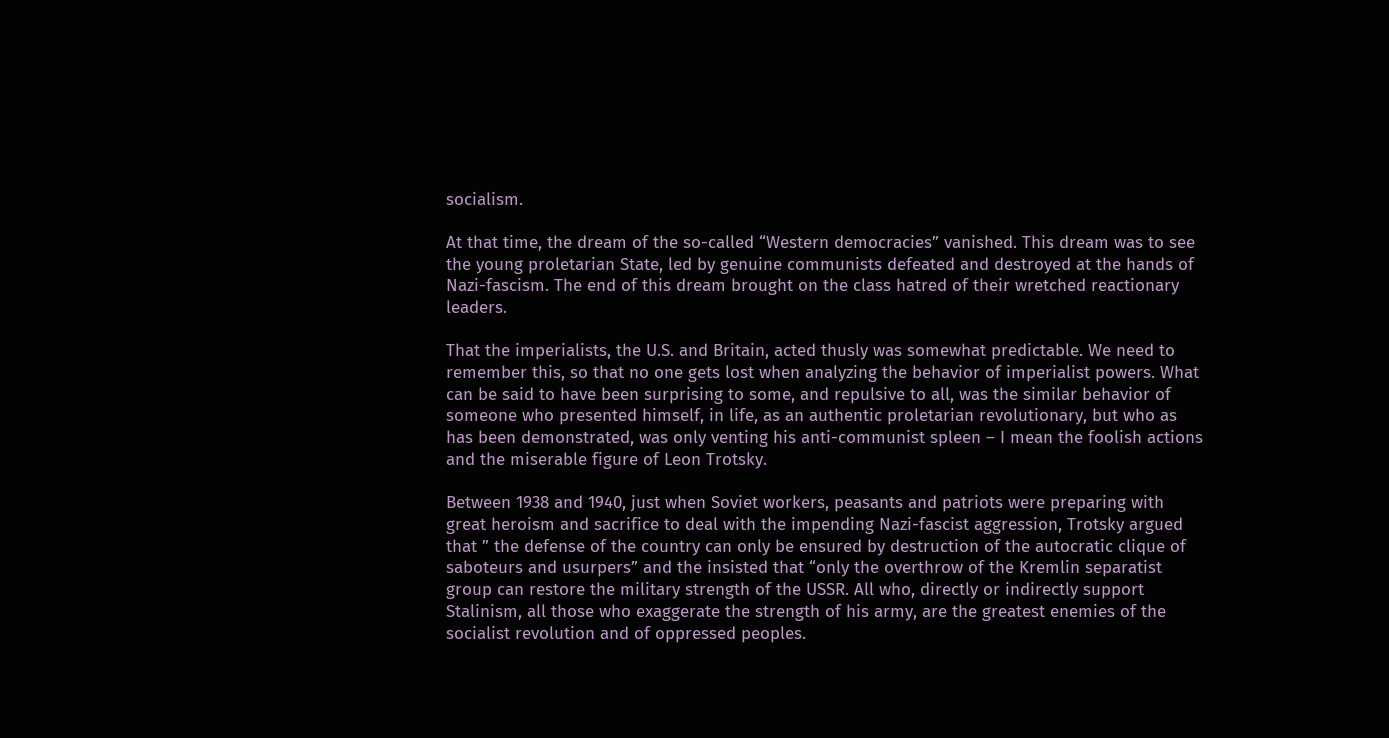socialism.

At that time, the dream of the so-called “Western democracies” vanished. This dream was to see the young proletarian State, led by genuine communists defeated and destroyed at the hands of Nazi-fascism. The end of this dream brought on the class hatred of their wretched reactionary leaders.

That the imperialists, the U.S. and Britain, acted thusly was somewhat predictable. We need to remember this, so that no one gets lost when analyzing the behavior of imperialist powers. What can be said to have been surprising to some, and repulsive to all, was the similar behavior of someone who presented himself, in life, as an authentic proletarian revolutionary, but who as has been demonstrated, was only venting his anti-communist spleen – I mean the foolish actions and the miserable figure of Leon Trotsky.

Between 1938 and 1940, just when Soviet workers, peasants and patriots were preparing with great heroism and sacrifice to deal with the impending Nazi-fascist aggression, Trotsky argued that ” the defense of the country can only be ensured by destruction of the autocratic clique of saboteurs and usurpers” and the insisted that “only the overthrow of the Kremlin separatist group can restore the military strength of the USSR. All who, directly or indirectly support Stalinism, all those who exaggerate the strength of his army, are the greatest enemies of the socialist revolution and of oppressed peoples.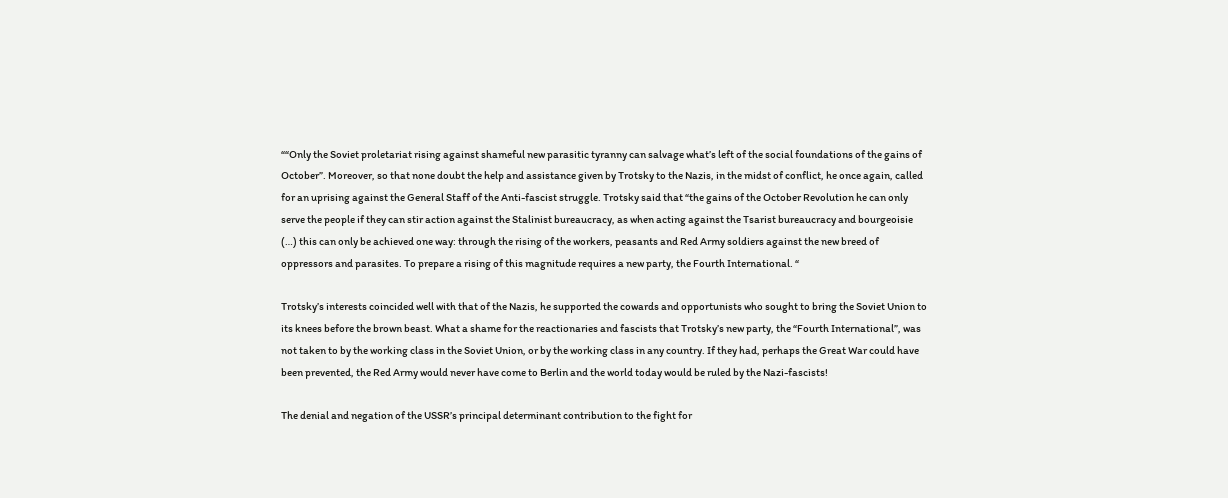““Only the Soviet proletariat rising against shameful new parasitic tyranny can salvage what’s left of the social foundations of the gains of October”. Moreover, so that none doubt the help and assistance given by Trotsky to the Nazis, in the midst of conflict, he once again, called for an uprising against the General Staff of the Anti-fascist struggle. Trotsky said that “the gains of the October Revolution he can only serve the people if they can stir action against the Stalinist bureaucracy, as when acting against the Tsarist bureaucracy and bourgeoisie (…) this can only be achieved one way: through the rising of the workers, peasants and Red Army soldiers against the new breed of oppressors and parasites. To prepare a rising of this magnitude requires a new party, the Fourth International. “

Trotsky’s interests coincided well with that of the Nazis, he supported the cowards and opportunists who sought to bring the Soviet Union to its knees before the brown beast. What a shame for the reactionaries and fascists that Trotsky’s new party, the “Fourth International”, was not taken to by the working class in the Soviet Union, or by the working class in any country. If they had, perhaps the Great War could have been prevented, the Red Army would never have come to Berlin and the world today would be ruled by the Nazi-fascists!

The denial and negation of the USSR’s principal determinant contribution to the fight for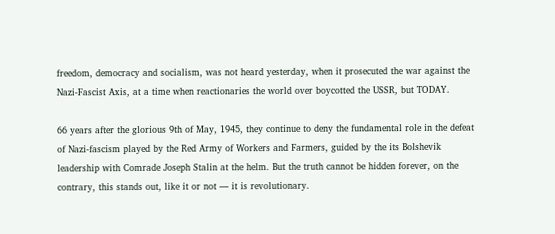freedom, democracy and socialism, was not heard yesterday, when it prosecuted the war against the Nazi-Fascist Axis, at a time when reactionaries the world over boycotted the USSR, but TODAY.

66 years after the glorious 9th of May, 1945, they continue to deny the fundamental role in the defeat of Nazi-fascism played by the Red Army of Workers and Farmers, guided by the its Bolshevik leadership with Comrade Joseph Stalin at the helm. But the truth cannot be hidden forever, on the contrary, this stands out, like it or not — it is revolutionary.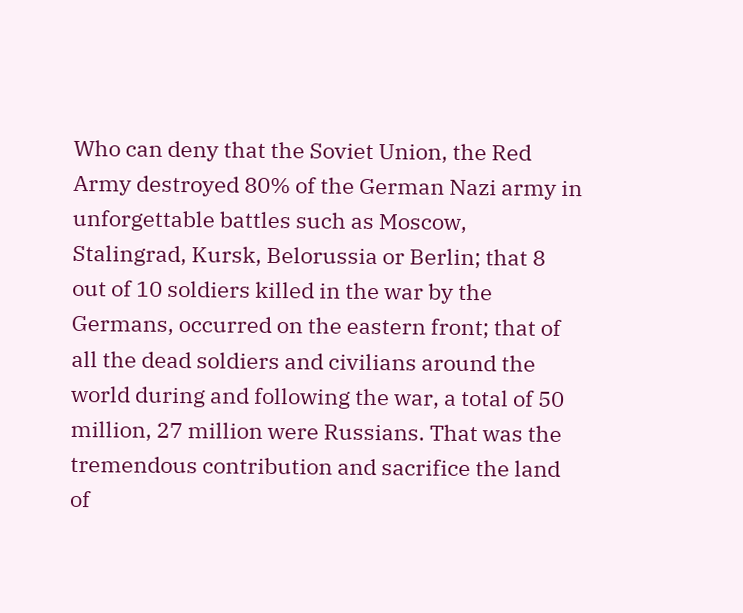Who can deny that the Soviet Union, the Red Army destroyed 80% of the German Nazi army in unforgettable battles such as Moscow, Stalingrad, Kursk, Belorussia or Berlin; that 8 out of 10 soldiers killed in the war by the Germans, occurred on the eastern front; that of all the dead soldiers and civilians around the world during and following the war, a total of 50 million, 27 million were Russians. That was the tremendous contribution and sacrifice the land of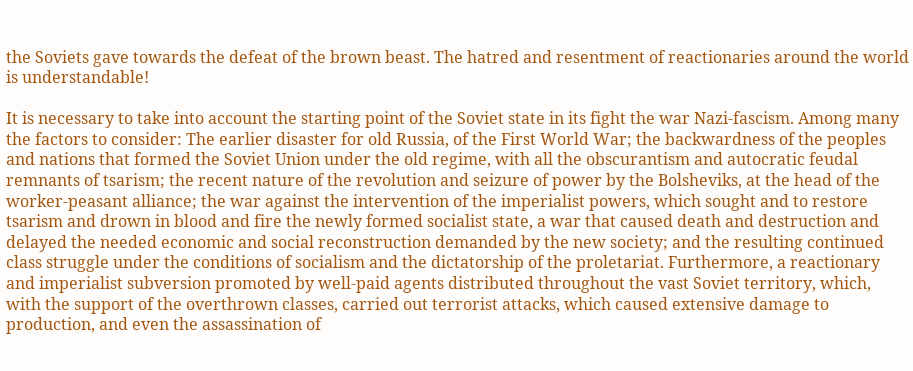the Soviets gave towards the defeat of the brown beast. The hatred and resentment of reactionaries around the world is understandable!

It is necessary to take into account the starting point of the Soviet state in its fight the war Nazi-fascism. Among many the factors to consider: The earlier disaster for old Russia, of the First World War; the backwardness of the peoples and nations that formed the Soviet Union under the old regime, with all the obscurantism and autocratic feudal remnants of tsarism; the recent nature of the revolution and seizure of power by the Bolsheviks, at the head of the worker-peasant alliance; the war against the intervention of the imperialist powers, which sought and to restore tsarism and drown in blood and fire the newly formed socialist state, a war that caused death and destruction and delayed the needed economic and social reconstruction demanded by the new society; and the resulting continued class struggle under the conditions of socialism and the dictatorship of the proletariat. Furthermore, a reactionary and imperialist subversion promoted by well-paid agents distributed throughout the vast Soviet territory, which, with the support of the overthrown classes, carried out terrorist attacks, which caused extensive damage to production, and even the assassination of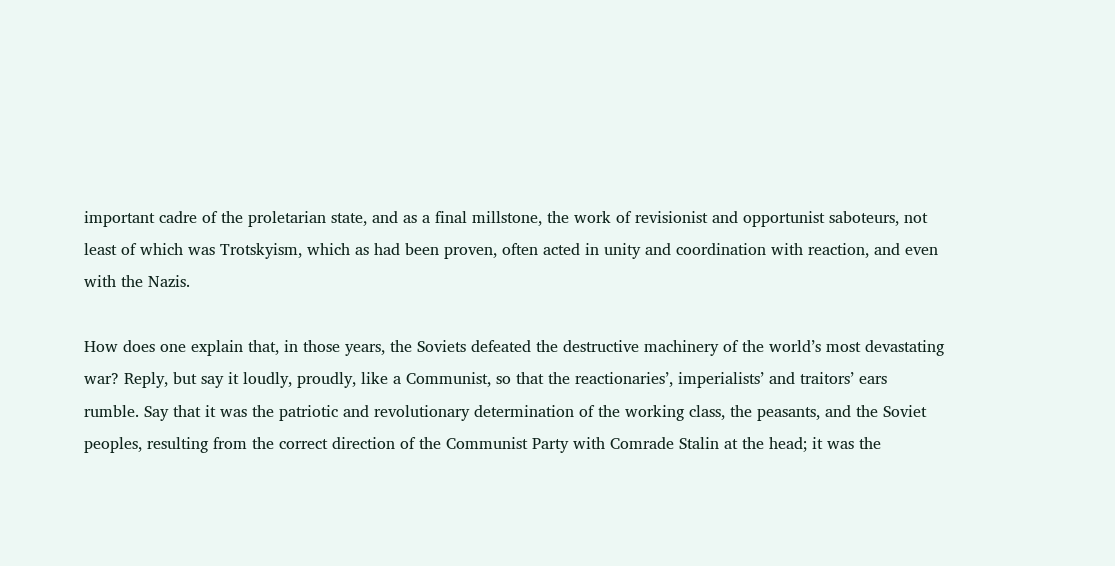important cadre of the proletarian state, and as a final millstone, the work of revisionist and opportunist saboteurs, not least of which was Trotskyism, which as had been proven, often acted in unity and coordination with reaction, and even with the Nazis.

How does one explain that, in those years, the Soviets defeated the destructive machinery of the world’s most devastating war? Reply, but say it loudly, proudly, like a Communist, so that the reactionaries’, imperialists’ and traitors’ ears rumble. Say that it was the patriotic and revolutionary determination of the working class, the peasants, and the Soviet peoples, resulting from the correct direction of the Communist Party with Comrade Stalin at the head; it was the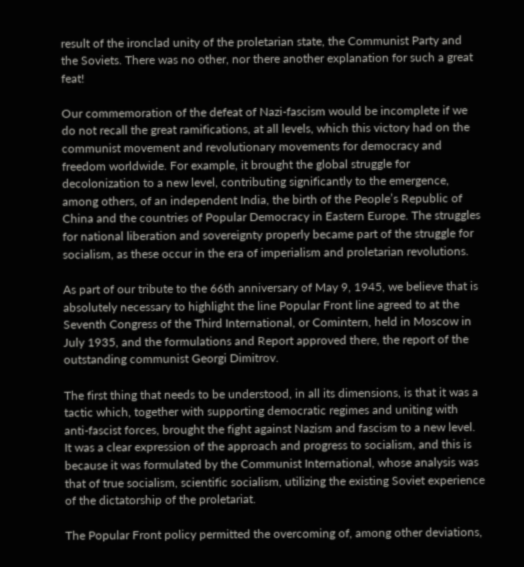result of the ironclad unity of the proletarian state, the Communist Party and the Soviets. There was no other, nor there another explanation for such a great feat!

Our commemoration of the defeat of Nazi-fascism would be incomplete if we do not recall the great ramifications, at all levels, which this victory had on the communist movement and revolutionary movements for democracy and freedom worldwide. For example, it brought the global struggle for decolonization to a new level, contributing significantly to the emergence, among others, of an independent India, the birth of the People’s Republic of China and the countries of Popular Democracy in Eastern Europe. The struggles for national liberation and sovereignty properly became part of the struggle for socialism, as these occur in the era of imperialism and proletarian revolutions.

As part of our tribute to the 66th anniversary of May 9, 1945, we believe that is absolutely necessary to highlight the line Popular Front line agreed to at the Seventh Congress of the Third International, or Comintern, held in Moscow in July 1935, and the formulations and Report approved there, the report of the outstanding communist Georgi Dimitrov.

The first thing that needs to be understood, in all its dimensions, is that it was a tactic which, together with supporting democratic regimes and uniting with anti-fascist forces, brought the fight against Nazism and fascism to a new level. It was a clear expression of the approach and progress to socialism, and this is because it was formulated by the Communist International, whose analysis was that of true socialism, scientific socialism, utilizing the existing Soviet experience of the dictatorship of the proletariat.

The Popular Front policy permitted the overcoming of, among other deviations,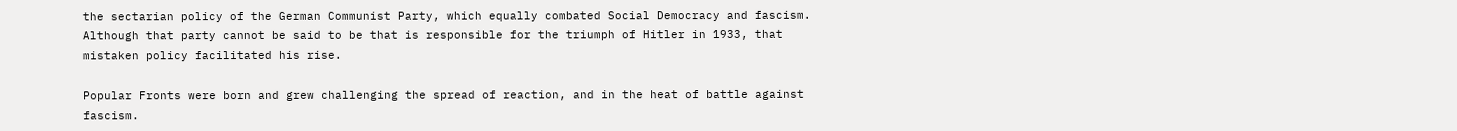the sectarian policy of the German Communist Party, which equally combated Social Democracy and fascism. Although that party cannot be said to be that is responsible for the triumph of Hitler in 1933, that mistaken policy facilitated his rise.

Popular Fronts were born and grew challenging the spread of reaction, and in the heat of battle against fascism.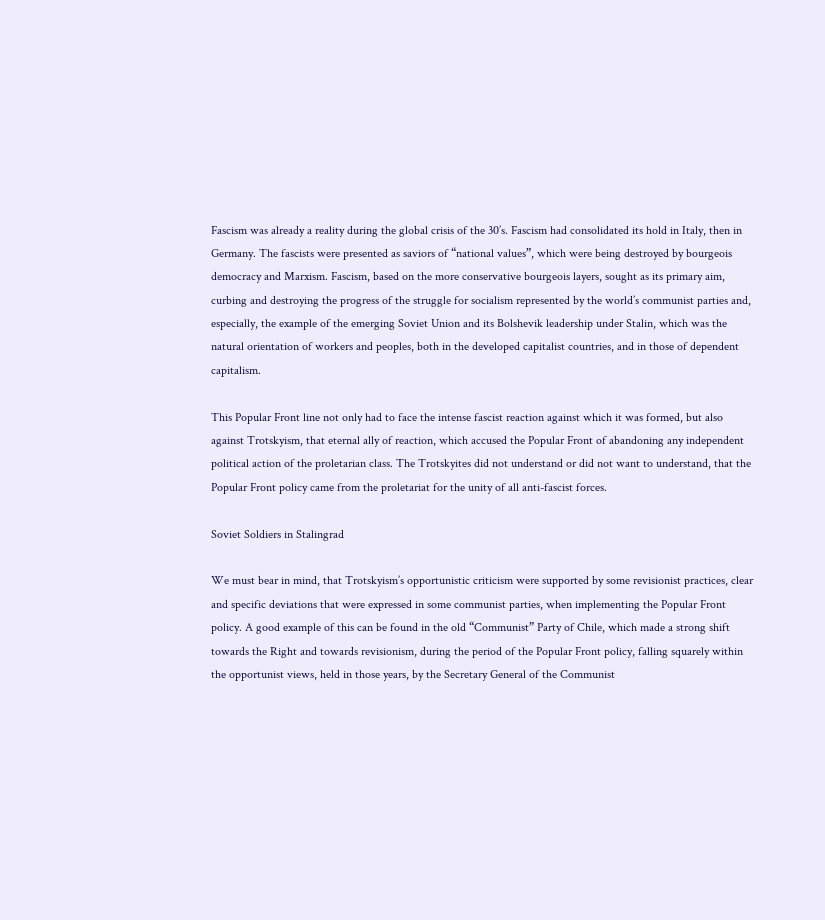Fascism was already a reality during the global crisis of the 30’s. Fascism had consolidated its hold in Italy, then in Germany. The fascists were presented as saviors of “national values”, which were being destroyed by bourgeois democracy and Marxism. Fascism, based on the more conservative bourgeois layers, sought as its primary aim, curbing and destroying the progress of the struggle for socialism represented by the world’s communist parties and, especially, the example of the emerging Soviet Union and its Bolshevik leadership under Stalin, which was the natural orientation of workers and peoples, both in the developed capitalist countries, and in those of dependent capitalism.

This Popular Front line not only had to face the intense fascist reaction against which it was formed, but also against Trotskyism, that eternal ally of reaction, which accused the Popular Front of abandoning any independent political action of the proletarian class. The Trotskyites did not understand or did not want to understand, that the Popular Front policy came from the proletariat for the unity of all anti-fascist forces.

Soviet Soldiers in Stalingrad

We must bear in mind, that Trotskyism’s opportunistic criticism were supported by some revisionist practices, clear and specific deviations that were expressed in some communist parties, when implementing the Popular Front policy. A good example of this can be found in the old “Communist” Party of Chile, which made a strong shift towards the Right and towards revisionism, during the period of the Popular Front policy, falling squarely within the opportunist views, held in those years, by the Secretary General of the Communist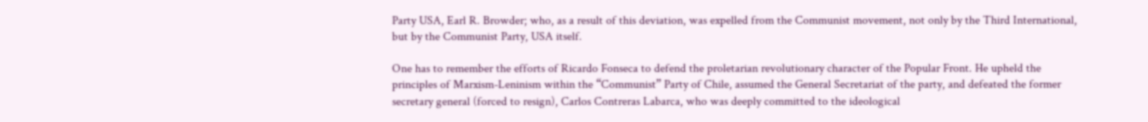Party USA, Earl R. Browder; who, as a result of this deviation, was expelled from the Communist movement, not only by the Third International, but by the Communist Party, USA itself.

One has to remember the efforts of Ricardo Fonseca to defend the proletarian revolutionary character of the Popular Front. He upheld the principles of Marxism-Leninism within the “Communist” Party of Chile, assumed the General Secretariat of the party, and defeated the former secretary general (forced to resign), Carlos Contreras Labarca, who was deeply committed to the ideological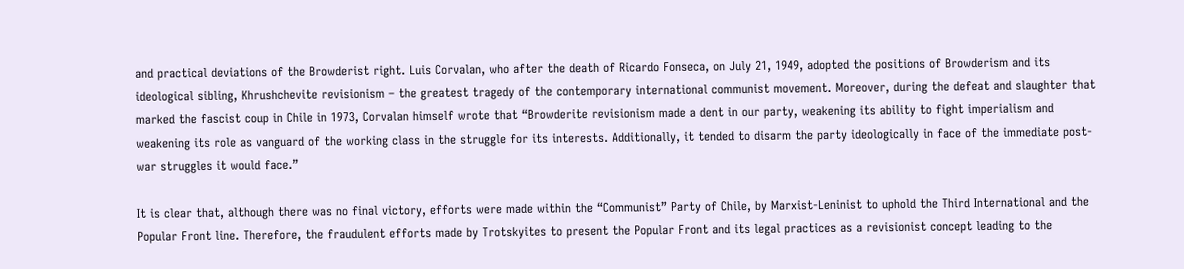and practical deviations of the Browderist right. Luis Corvalan, who after the death of Ricardo Fonseca, on July 21, 1949, adopted the positions of Browderism and its ideological sibling, Khrushchevite revisionism – the greatest tragedy of the contemporary international communist movement. Moreover, during the defeat and slaughter that marked the fascist coup in Chile in 1973, Corvalan himself wrote that “Browderite revisionism made a dent in our party, weakening its ability to fight imperialism and weakening its role as vanguard of the working class in the struggle for its interests. Additionally, it tended to disarm the party ideologically in face of the immediate post-war struggles it would face.”

It is clear that, although there was no final victory, efforts were made within the “Communist” Party of Chile, by Marxist-Leninist to uphold the Third International and the Popular Front line. Therefore, the fraudulent efforts made by Trotskyites to present the Popular Front and its legal practices as a revisionist concept leading to the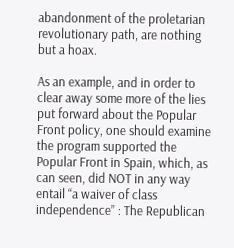abandonment of the proletarian revolutionary path, are nothing but a hoax.

As an example, and in order to clear away some more of the lies put forward about the Popular Front policy, one should examine the program supported the Popular Front in Spain, which, as can seen, did NOT in any way entail “a waiver of class independence” : The Republican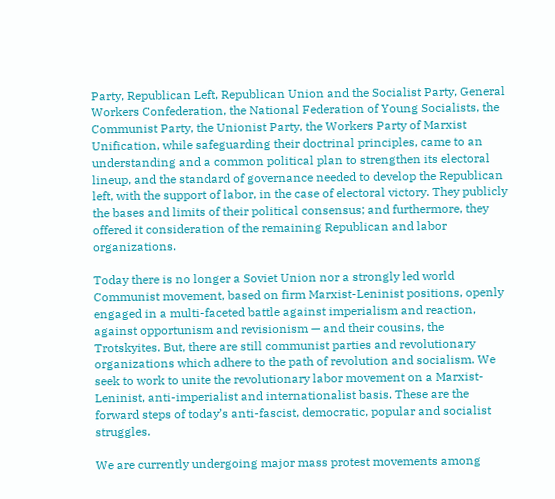Party, Republican Left, Republican Union and the Socialist Party, General Workers Confederation, the National Federation of Young Socialists, the Communist Party, the Unionist Party, the Workers Party of Marxist Unification, while safeguarding their doctrinal principles, came to an understanding and a common political plan to strengthen its electoral lineup, and the standard of governance needed to develop the Republican left, with the support of labor, in the case of electoral victory. They publicly the bases and limits of their political consensus; and furthermore, they offered it consideration of the remaining Republican and labor organizations.

Today there is no longer a Soviet Union nor a strongly led world Communist movement, based on firm Marxist-Leninist positions, openly engaged in a multi-faceted battle against imperialism and reaction, against opportunism and revisionism — and their cousins, the Trotskyites. But, there are still communist parties and revolutionary organizations which adhere to the path of revolution and socialism. We seek to work to unite the revolutionary labor movement on a Marxist-Leninist, anti-imperialist and internationalist basis. These are the forward steps of today’s anti-fascist, democratic, popular and socialist struggles.

We are currently undergoing major mass protest movements among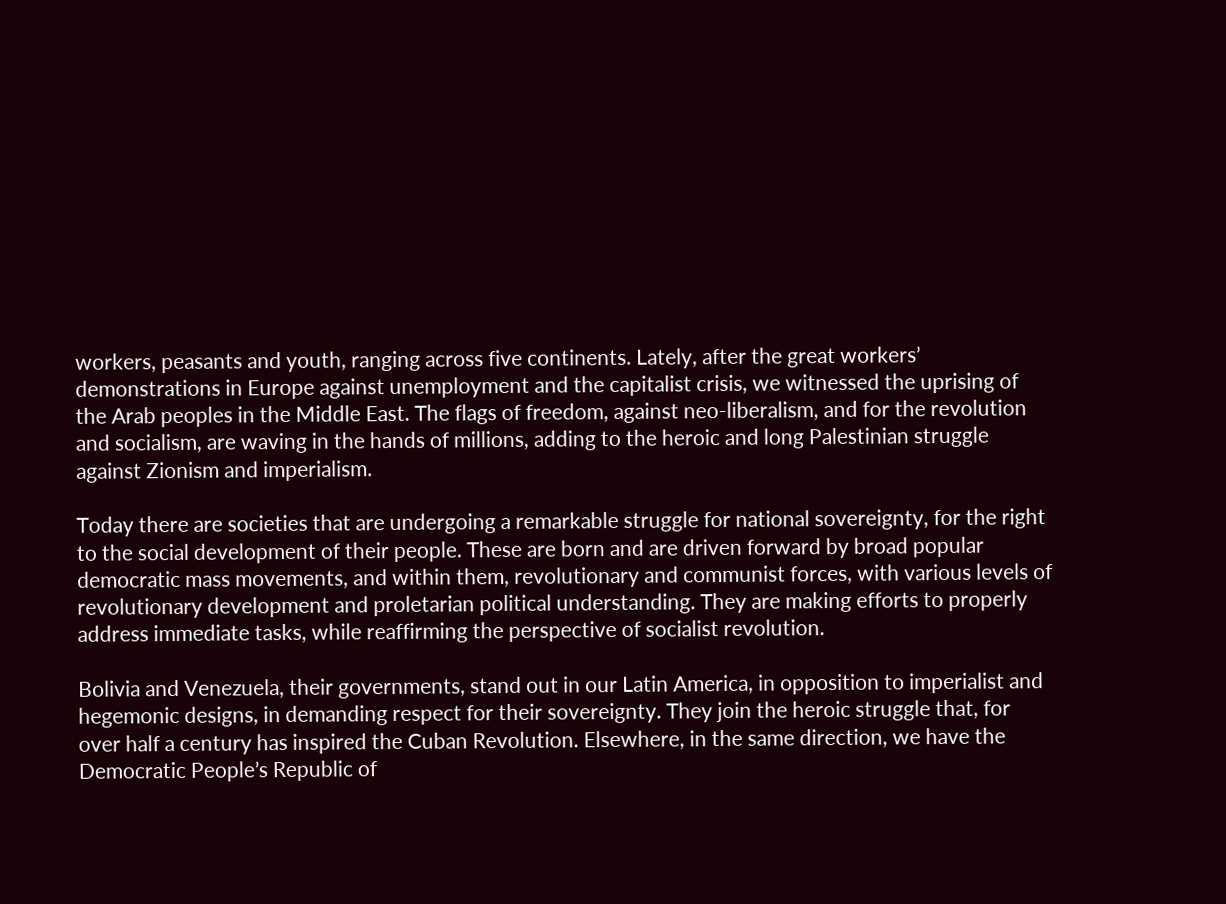workers, peasants and youth, ranging across five continents. Lately, after the great workers’ demonstrations in Europe against unemployment and the capitalist crisis, we witnessed the uprising of the Arab peoples in the Middle East. The flags of freedom, against neo-liberalism, and for the revolution and socialism, are waving in the hands of millions, adding to the heroic and long Palestinian struggle against Zionism and imperialism.

Today there are societies that are undergoing a remarkable struggle for national sovereignty, for the right to the social development of their people. These are born and are driven forward by broad popular democratic mass movements, and within them, revolutionary and communist forces, with various levels of revolutionary development and proletarian political understanding. They are making efforts to properly address immediate tasks, while reaffirming the perspective of socialist revolution.

Bolivia and Venezuela, their governments, stand out in our Latin America, in opposition to imperialist and hegemonic designs, in demanding respect for their sovereignty. They join the heroic struggle that, for over half a century has inspired the Cuban Revolution. Elsewhere, in the same direction, we have the Democratic People’s Republic of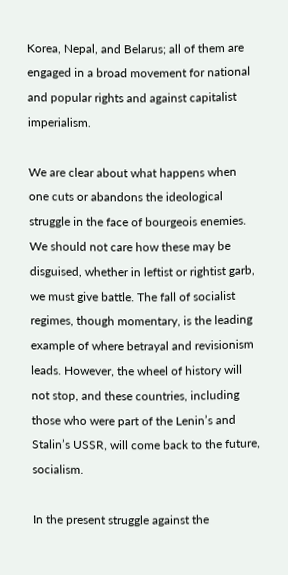Korea, Nepal, and Belarus; all of them are engaged in a broad movement for national and popular rights and against capitalist imperialism.

We are clear about what happens when one cuts or abandons the ideological struggle in the face of bourgeois enemies. We should not care how these may be disguised, whether in leftist or rightist garb, we must give battle. The fall of socialist regimes, though momentary, is the leading example of where betrayal and revisionism leads. However, the wheel of history will not stop, and these countries, including those who were part of the Lenin’s and Stalin’s USSR, will come back to the future, socialism.

In the present struggle against the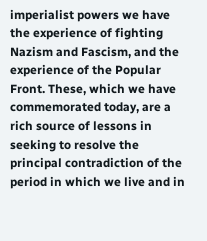imperialist powers we have the experience of fighting Nazism and Fascism, and the experience of the Popular Front. These, which we have commemorated today, are a rich source of lessons in seeking to resolve the principal contradiction of the period in which we live and in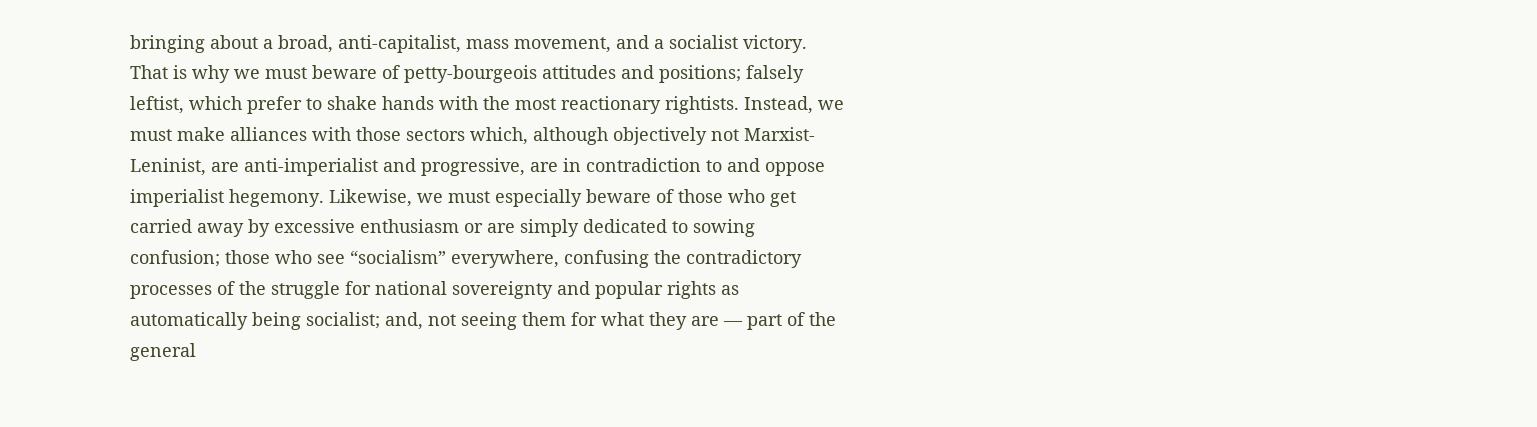bringing about a broad, anti-capitalist, mass movement, and a socialist victory. That is why we must beware of petty-bourgeois attitudes and positions; falsely leftist, which prefer to shake hands with the most reactionary rightists. Instead, we must make alliances with those sectors which, although objectively not Marxist-Leninist, are anti-imperialist and progressive, are in contradiction to and oppose imperialist hegemony. Likewise, we must especially beware of those who get carried away by excessive enthusiasm or are simply dedicated to sowing confusion; those who see “socialism” everywhere, confusing the contradictory processes of the struggle for national sovereignty and popular rights as automatically being socialist; and, not seeing them for what they are — part of the general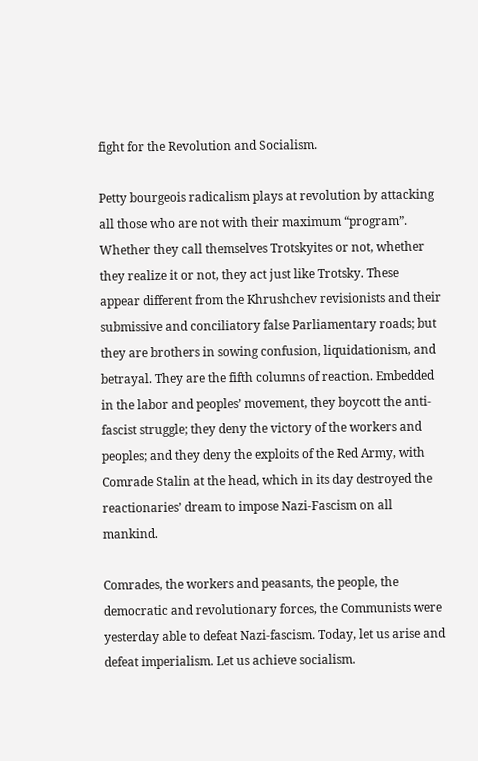fight for the Revolution and Socialism.

Petty bourgeois radicalism plays at revolution by attacking all those who are not with their maximum “program”. Whether they call themselves Trotskyites or not, whether they realize it or not, they act just like Trotsky. These appear different from the Khrushchev revisionists and their submissive and conciliatory false Parliamentary roads; but they are brothers in sowing confusion, liquidationism, and betrayal. They are the fifth columns of reaction. Embedded in the labor and peoples’ movement, they boycott the anti-fascist struggle; they deny the victory of the workers and peoples; and they deny the exploits of the Red Army, with Comrade Stalin at the head, which in its day destroyed the reactionaries’ dream to impose Nazi-Fascism on all mankind.

Comrades, the workers and peasants, the people, the democratic and revolutionary forces, the Communists were yesterday able to defeat Nazi-fascism. Today, let us arise and defeat imperialism. Let us achieve socialism.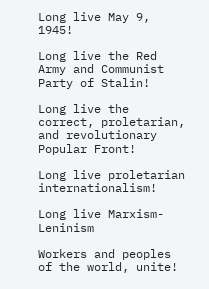Long live May 9, 1945!

Long live the Red Army and Communist Party of Stalin!

Long live the correct, proletarian, and revolutionary Popular Front!

Long live proletarian internationalism!

Long live Marxism-Leninism

Workers and peoples of the world, unite!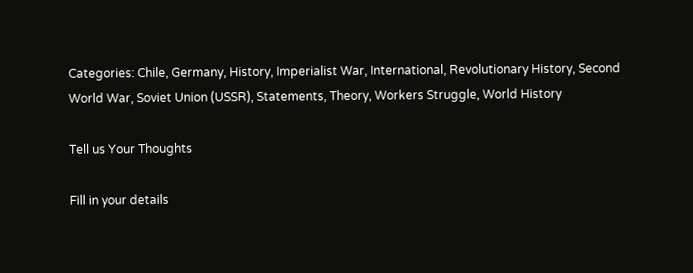Categories: Chile, Germany, History, Imperialist War, International, Revolutionary History, Second World War, Soviet Union (USSR), Statements, Theory, Workers Struggle, World History

Tell us Your Thoughts

Fill in your details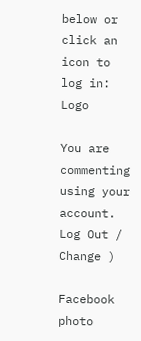below or click an icon to log in: Logo

You are commenting using your account. Log Out /  Change )

Facebook photo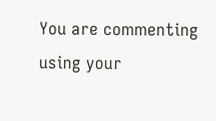You are commenting using your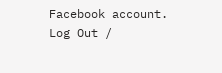Facebook account. Log Out /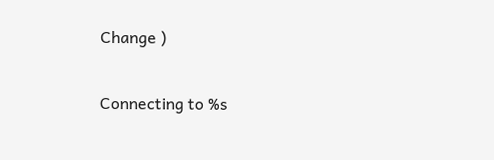Change )

Connecting to %s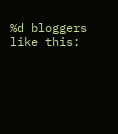%d bloggers like this: